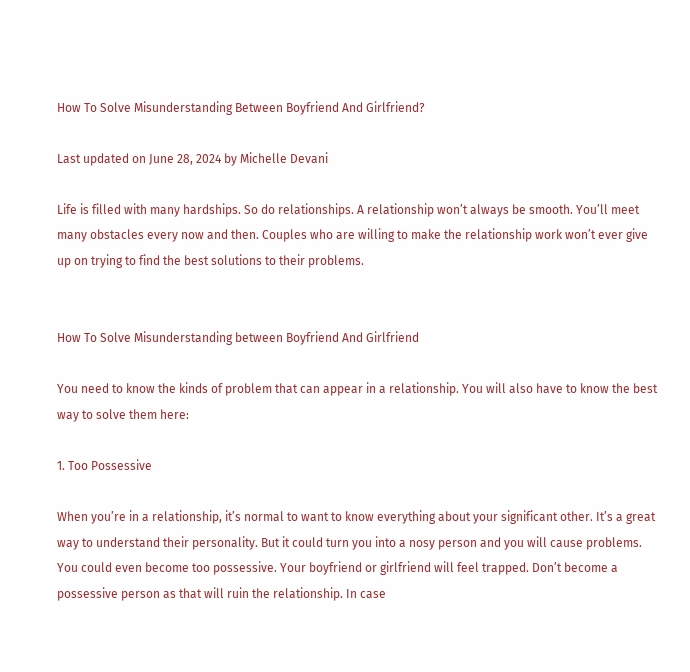How To Solve Misunderstanding Between Boyfriend And Girlfriend?

Last updated on June 28, 2024 by Michelle Devani

Life is filled with many hardships. So do relationships. A relationship won’t always be smooth. You’ll meet many obstacles every now and then. Couples who are willing to make the relationship work won’t ever give up on trying to find the best solutions to their problems.


How To Solve Misunderstanding between Boyfriend And Girlfriend

You need to know the kinds of problem that can appear in a relationship. You will also have to know the best way to solve them here:

1. Too Possessive

When you’re in a relationship, it’s normal to want to know everything about your significant other. It’s a great way to understand their personality. But it could turn you into a nosy person and you will cause problems. You could even become too possessive. Your boyfriend or girlfriend will feel trapped. Don’t become a possessive person as that will ruin the relationship. In case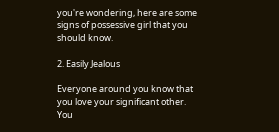you're wondering, here are some signs of possessive girl that you should know.

2. Easily Jealous

Everyone around you know that you love your significant other. You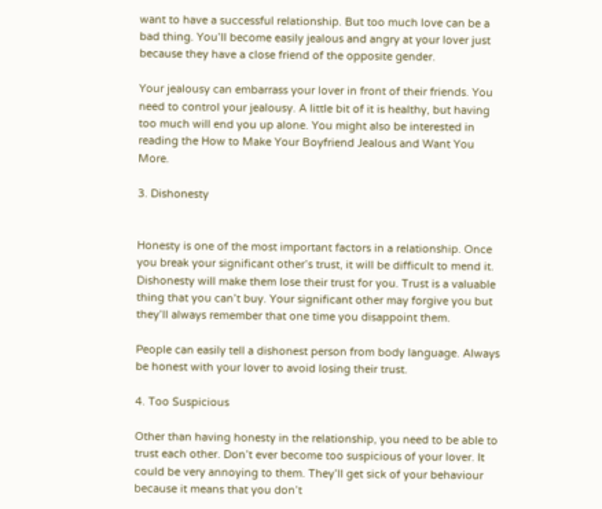want to have a successful relationship. But too much love can be a bad thing. You’ll become easily jealous and angry at your lover just because they have a close friend of the opposite gender.

Your jealousy can embarrass your lover in front of their friends. You need to control your jealousy. A little bit of it is healthy, but having too much will end you up alone. You might also be interested in reading the How to Make Your Boyfriend Jealous and Want You More.

3. Dishonesty


Honesty is one of the most important factors in a relationship. Once you break your significant other’s trust, it will be difficult to mend it. Dishonesty will make them lose their trust for you. Trust is a valuable thing that you can’t buy. Your significant other may forgive you but they’ll always remember that one time you disappoint them.

People can easily tell a dishonest person from body language. Always be honest with your lover to avoid losing their trust.

4. Too Suspicious

Other than having honesty in the relationship, you need to be able to trust each other. Don’t ever become too suspicious of your lover. It could be very annoying to them. They’ll get sick of your behaviour because it means that you don’t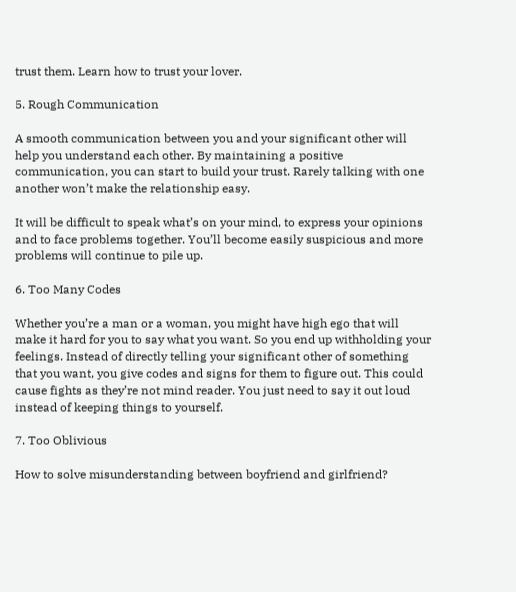trust them. Learn how to trust your lover.

5. Rough Communication

A smooth communication between you and your significant other will help you understand each other. By maintaining a positive communication, you can start to build your trust. Rarely talking with one another won’t make the relationship easy.

It will be difficult to speak what’s on your mind, to express your opinions and to face problems together. You’ll become easily suspicious and more problems will continue to pile up.

6. Too Many Codes

Whether you’re a man or a woman, you might have high ego that will make it hard for you to say what you want. So you end up withholding your feelings. Instead of directly telling your significant other of something that you want, you give codes and signs for them to figure out. This could cause fights as they’re not mind reader. You just need to say it out loud instead of keeping things to yourself.

7. Too Oblivious

How to solve misunderstanding between boyfriend and girlfriend?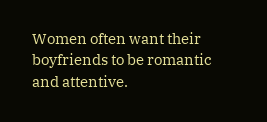Women often want their boyfriends to be romantic and attentive.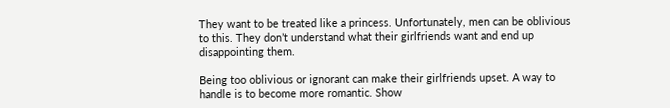They want to be treated like a princess. Unfortunately, men can be oblivious to this. They don’t understand what their girlfriends want and end up disappointing them.

Being too oblivious or ignorant can make their girlfriends upset. A way to handle is to become more romantic. Show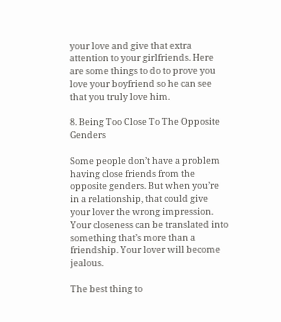your love and give that extra attention to your girlfriends. Here are some things to do to prove you love your boyfriend so he can see that you truly love him.

8. Being Too Close To The Opposite Genders

Some people don’t have a problem having close friends from the opposite genders. But when you’re in a relationship, that could give your lover the wrong impression. Your closeness can be translated into something that’s more than a friendship. Your lover will become jealous.

The best thing to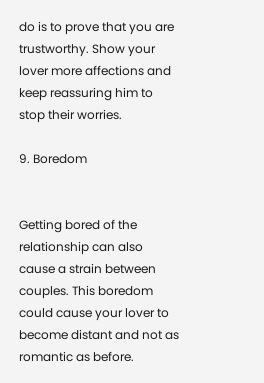do is to prove that you are trustworthy. Show your lover more affections and keep reassuring him to stop their worries.

9. Boredom


Getting bored of the relationship can also cause a strain between couples. This boredom could cause your lover to become distant and not as romantic as before.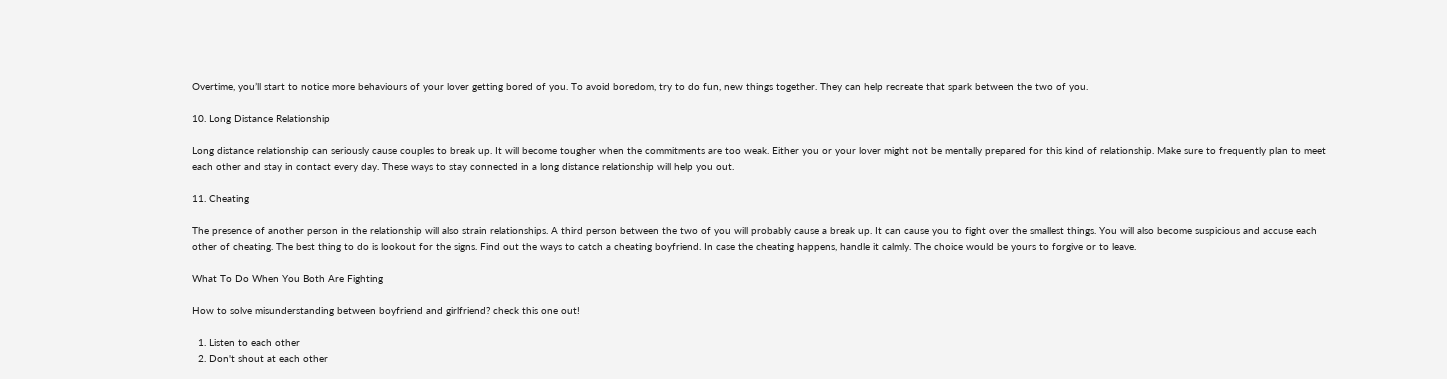Overtime, you’ll start to notice more behaviours of your lover getting bored of you. To avoid boredom, try to do fun, new things together. They can help recreate that spark between the two of you.

10. Long Distance Relationship

Long distance relationship can seriously cause couples to break up. It will become tougher when the commitments are too weak. Either you or your lover might not be mentally prepared for this kind of relationship. Make sure to frequently plan to meet each other and stay in contact every day. These ways to stay connected in a long distance relationship will help you out.

11. Cheating

The presence of another person in the relationship will also strain relationships. A third person between the two of you will probably cause a break up. It can cause you to fight over the smallest things. You will also become suspicious and accuse each other of cheating. The best thing to do is lookout for the signs. Find out the ways to catch a cheating boyfriend. In case the cheating happens, handle it calmly. The choice would be yours to forgive or to leave.

What To Do When You Both Are Fighting

How to solve misunderstanding between boyfriend and girlfriend? check this one out!

  1. Listen to each other
  2. Don't shout at each other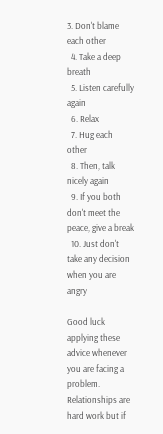3. Don't blame each other
  4. Take a deep breath
  5. Listen carefully again
  6. Relax
  7. Hug each other
  8. Then, talk nicely again
  9. If you both don't meet the peace, give a break
  10. Just don't take any decision when you are angry

Good luck applying these advice whenever you are facing a problem. Relationships are hard work but if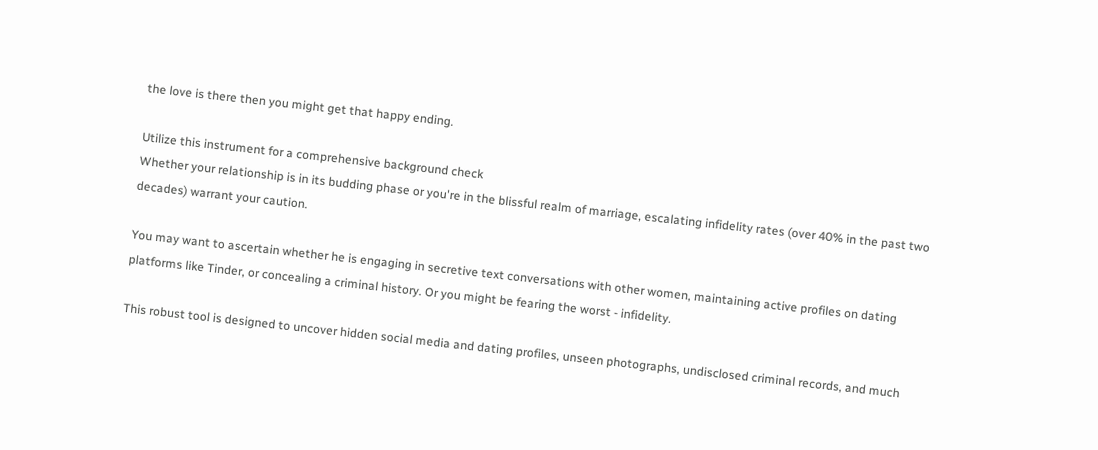the love is there then you might get that happy ending.

Utilize this instrument for a comprehensive background check
Whether your relationship is in its budding phase or you're in the blissful realm of marriage, escalating infidelity rates (over 40% in the past two decades) warrant your caution.

You may want to ascertain whether he is engaging in secretive text conversations with other women, maintaining active profiles on dating platforms like Tinder, or concealing a criminal history. Or you might be fearing the worst - infidelity.

This robust tool is designed to uncover hidden social media and dating profiles, unseen photographs, undisclosed criminal records, and much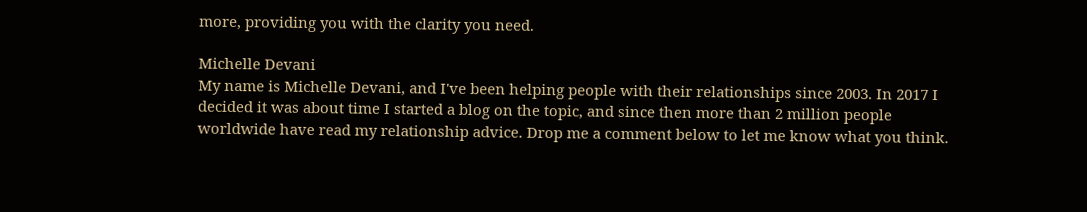more, providing you with the clarity you need.

Michelle Devani
My name is Michelle Devani, and I've been helping people with their relationships since 2003. In 2017 I decided it was about time I started a blog on the topic, and since then more than 2 million people worldwide have read my relationship advice. Drop me a comment below to let me know what you think.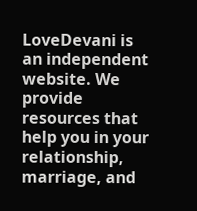LoveDevani is an independent website. We provide resources that help you in your relationship, marriage, and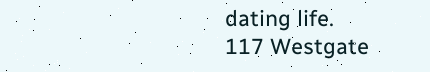dating life.
117 Westgate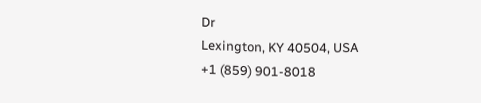Dr
Lexington, KY 40504, USA
+1 (859) 901-8018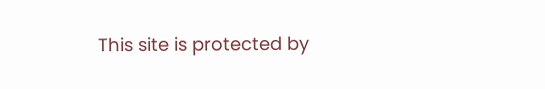This site is protected by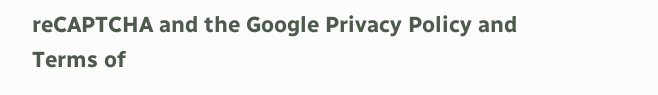reCAPTCHA and the Google Privacy Policy and Terms of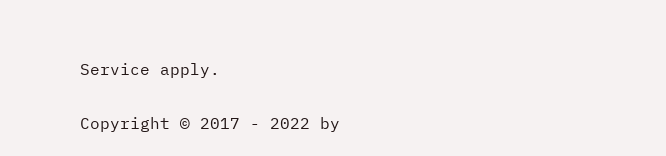Service apply.

Copyright © 2017 - 2022 by